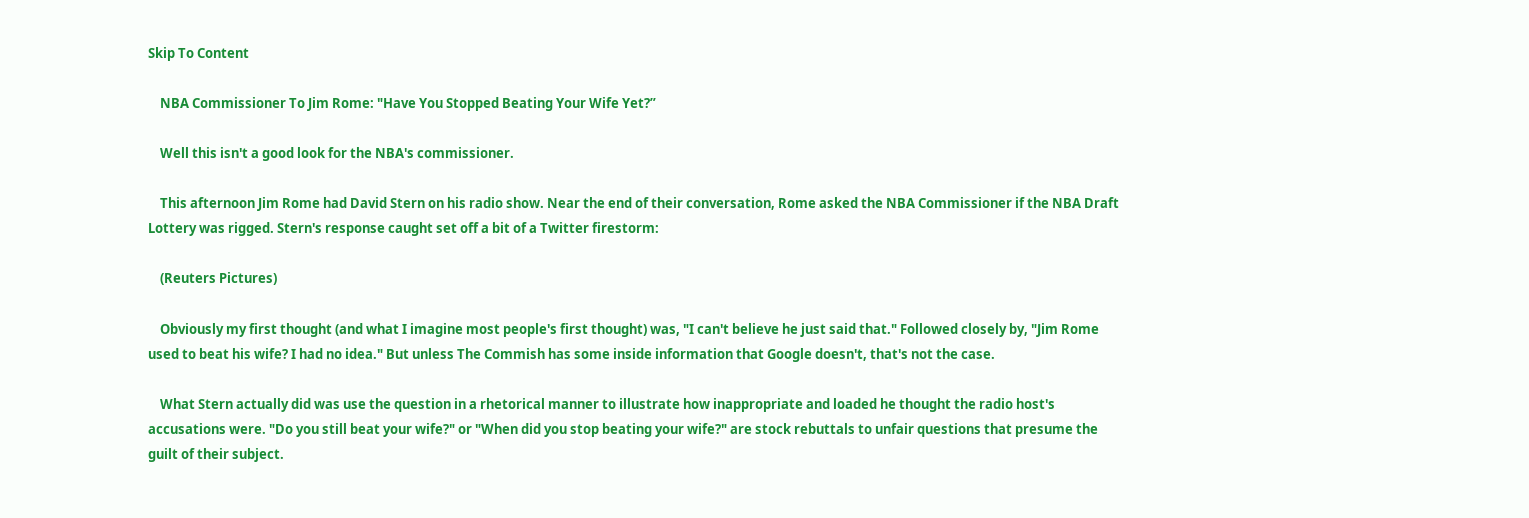Skip To Content

    NBA Commissioner To Jim Rome: "Have You Stopped Beating Your Wife Yet?”

    Well this isn't a good look for the NBA's commissioner.

    This afternoon Jim Rome had David Stern on his radio show. Near the end of their conversation, Rome asked the NBA Commissioner if the NBA Draft Lottery was rigged. Stern's response caught set off a bit of a Twitter firestorm:

    (Reuters Pictures)

    Obviously my first thought (and what I imagine most people's first thought) was, "I can't believe he just said that." Followed closely by, "Jim Rome used to beat his wife? I had no idea." But unless The Commish has some inside information that Google doesn't, that's not the case.

    What Stern actually did was use the question in a rhetorical manner to illustrate how inappropriate and loaded he thought the radio host's accusations were. "Do you still beat your wife?" or "When did you stop beating your wife?" are stock rebuttals to unfair questions that presume the guilt of their subject.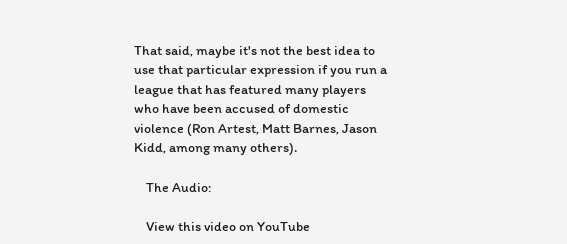That said, maybe it's not the best idea to use that particular expression if you run a league that has featured many players who have been accused of domestic violence (Ron Artest, Matt Barnes, Jason Kidd, among many others).

    The Audio:

    View this video on YouTube